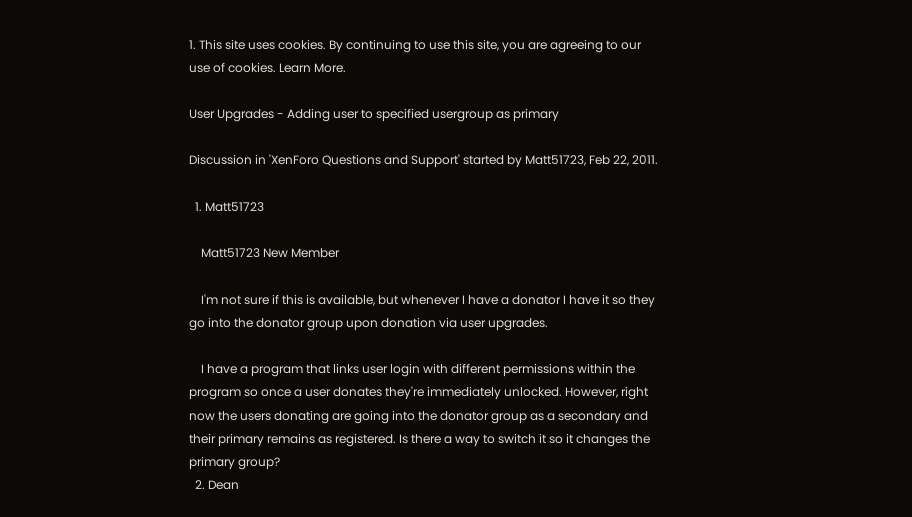1. This site uses cookies. By continuing to use this site, you are agreeing to our use of cookies. Learn More.

User Upgrades - Adding user to specified usergroup as primary

Discussion in 'XenForo Questions and Support' started by Matt51723, Feb 22, 2011.

  1. Matt51723

    Matt51723 New Member

    I'm not sure if this is available, but whenever I have a donator I have it so they go into the donator group upon donation via user upgrades.

    I have a program that links user login with different permissions within the program so once a user donates they're immediately unlocked. However, right now the users donating are going into the donator group as a secondary and their primary remains as registered. Is there a way to switch it so it changes the primary group?
  2. Dean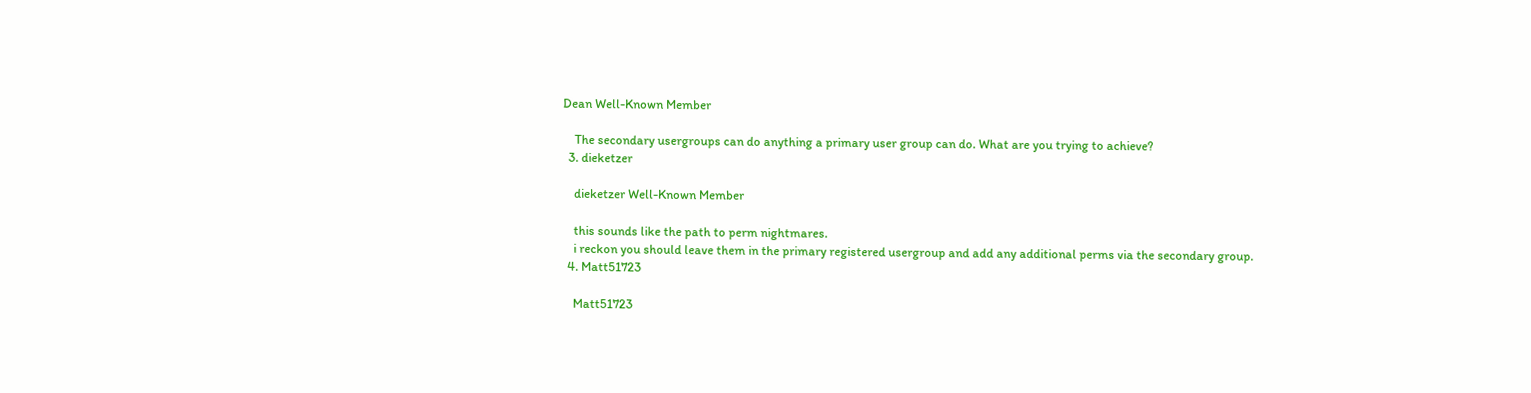Dean Well-Known Member

    The secondary usergroups can do anything a primary user group can do. What are you trying to achieve?
  3. dieketzer

    dieketzer Well-Known Member

    this sounds like the path to perm nightmares.
    i reckon you should leave them in the primary registered usergroup and add any additional perms via the secondary group.
  4. Matt51723

    Matt51723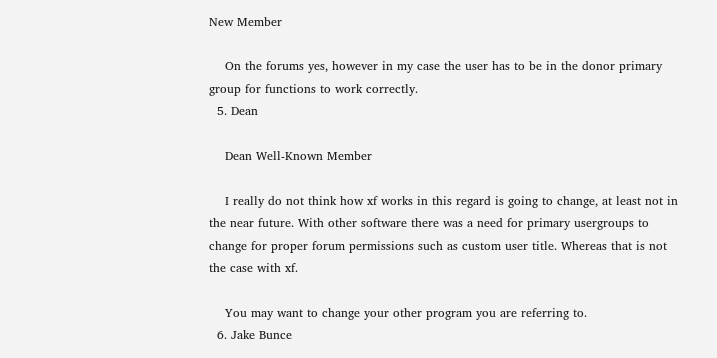New Member

    On the forums yes, however in my case the user has to be in the donor primary group for functions to work correctly.
  5. Dean

    Dean Well-Known Member

    I really do not think how xf works in this regard is going to change, at least not in the near future. With other software there was a need for primary usergroups to change for proper forum permissions such as custom user title. Whereas that is not the case with xf.

    You may want to change your other program you are referring to.
  6. Jake Bunce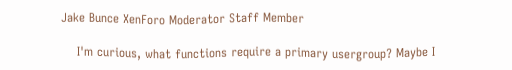Jake Bunce XenForo Moderator Staff Member

    I'm curious, what functions require a primary usergroup? Maybe I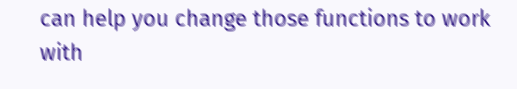can help you change those functions to work with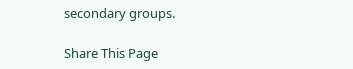secondary groups.

Share This Page